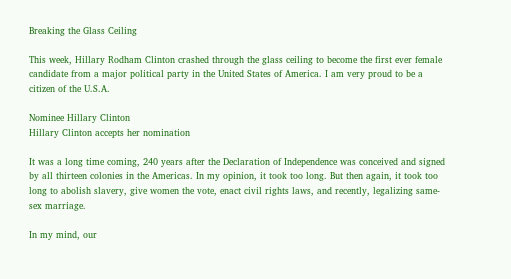Breaking the Glass Ceiling

This week, Hillary Rodham Clinton crashed through the glass ceiling to become the first ever female candidate from a major political party in the United States of America. I am very proud to be a citizen of the U.S.A.

Nominee Hillary Clinton
Hillary Clinton accepts her nomination

It was a long time coming, 240 years after the Declaration of Independence was conceived and signed by all thirteen colonies in the Americas. In my opinion, it took too long. But then again, it took too long to abolish slavery, give women the vote, enact civil rights laws, and recently, legalizing same-sex marriage.

In my mind, our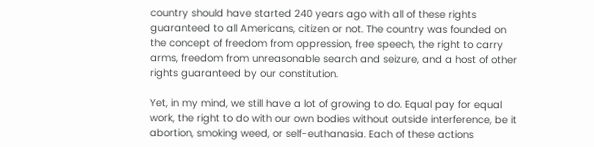country should have started 240 years ago with all of these rights guaranteed to all Americans, citizen or not. The country was founded on the concept of freedom from oppression, free speech, the right to carry arms, freedom from unreasonable search and seizure, and a host of other rights guaranteed by our constitution.

Yet, in my mind, we still have a lot of growing to do. Equal pay for equal work, the right to do with our own bodies without outside interference, be it abortion, smoking weed, or self-euthanasia. Each of these actions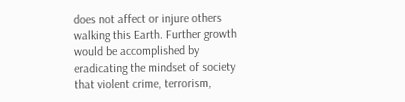does not affect or injure others walking this Earth. Further growth would be accomplished by eradicating the mindset of society that violent crime, terrorism,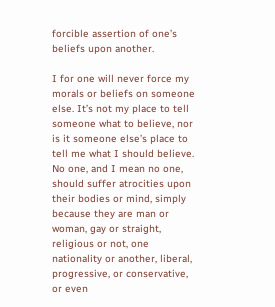forcible assertion of one’s beliefs upon another.

I for one will never force my morals or beliefs on someone else. It’s not my place to tell someone what to believe, nor is it someone else’s place to tell me what I should believe. No one, and I mean no one, should suffer atrocities upon their bodies or mind, simply because they are man or woman, gay or straight, religious or not, one nationality or another, liberal, progressive, or conservative, or even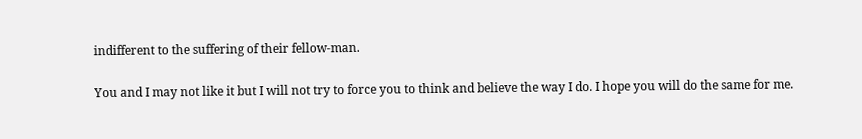indifferent to the suffering of their fellow-man.

You and I may not like it but I will not try to force you to think and believe the way I do. I hope you will do the same for me.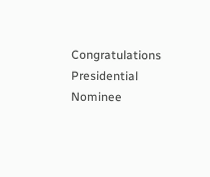Congratulations Presidential Nominee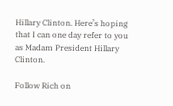Hillary Clinton. Here’s hoping that I can one day refer to you as Madam President Hillary Clinton.

Follow Rich on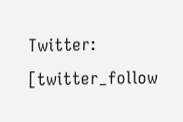Twitter:
[twitter_follow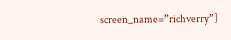screen_name=”richverry”]